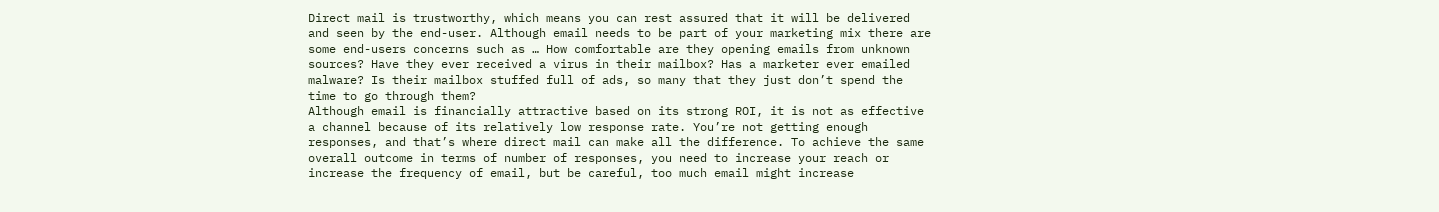Direct mail is trustworthy, which means you can rest assured that it will be delivered and seen by the end-user. Although email needs to be part of your marketing mix there are some end-users concerns such as … How comfortable are they opening emails from unknown sources? Have they ever received a virus in their mailbox? Has a marketer ever emailed malware? Is their mailbox stuffed full of ads, so many that they just don’t spend the time to go through them?
Although email is financially attractive based on its strong ROI, it is not as effective a channel because of its relatively low response rate. You’re not getting enough responses, and that’s where direct mail can make all the difference. To achieve the same overall outcome in terms of number of responses, you need to increase your reach or increase the frequency of email, but be careful, too much email might increase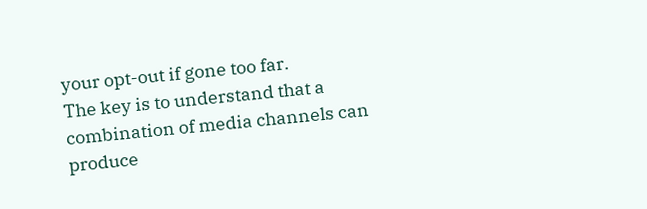your opt-out if gone too far.
The key is to understand that a combination of media channels can produce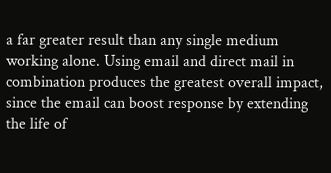a far greater result than any single medium working alone. Using email and direct mail in combination produces the greatest overall impact, since the email can boost response by extending the life of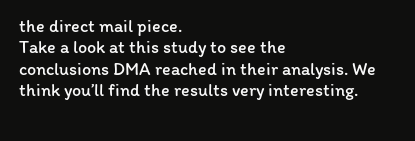the direct mail piece.
Take a look at this study to see the conclusions DMA reached in their analysis. We think you’ll find the results very interesting.